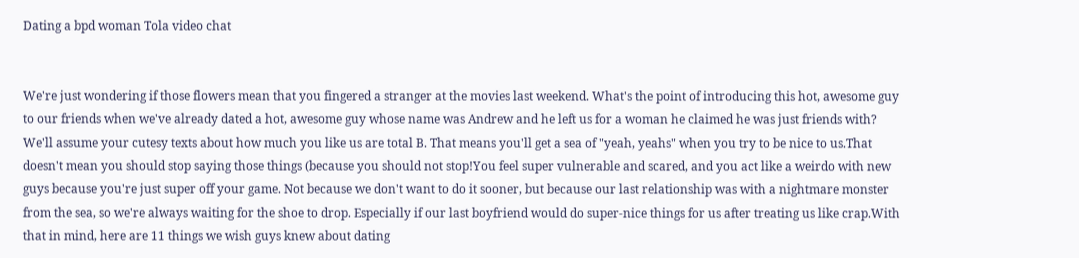Dating a bpd woman Tola video chat


We're just wondering if those flowers mean that you fingered a stranger at the movies last weekend. What's the point of introducing this hot, awesome guy to our friends when we've already dated a hot, awesome guy whose name was Andrew and he left us for a woman he claimed he was just friends with? We'll assume your cutesy texts about how much you like us are total B. That means you'll get a sea of "yeah, yeahs" when you try to be nice to us.That doesn't mean you should stop saying those things (because you should not stop!You feel super vulnerable and scared, and you act like a weirdo with new guys because you're just super off your game. Not because we don't want to do it sooner, but because our last relationship was with a nightmare monster from the sea, so we're always waiting for the shoe to drop. Especially if our last boyfriend would do super-nice things for us after treating us like crap.With that in mind, here are 11 things we wish guys knew about dating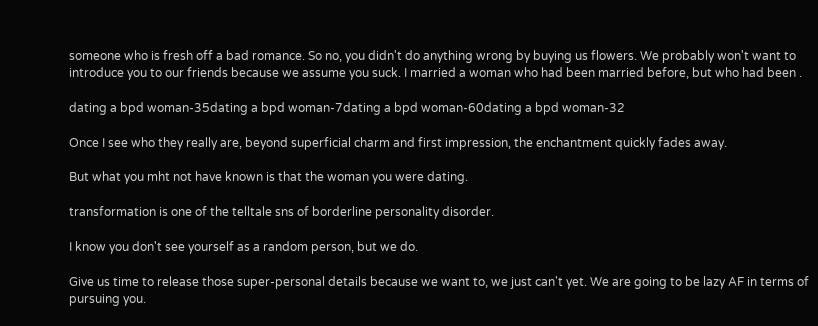someone who is fresh off a bad romance. So no, you didn't do anything wrong by buying us flowers. We probably won't want to introduce you to our friends because we assume you suck. I married a woman who had been married before, but who had been .

dating a bpd woman-35dating a bpd woman-7dating a bpd woman-60dating a bpd woman-32

Once I see who they really are, beyond superficial charm and first impression, the enchantment quickly fades away.

But what you mht not have known is that the woman you were dating.

transformation is one of the telltale sns of borderline personality disorder.

I know you don't see yourself as a random person, but we do.

Give us time to release those super-personal details because we want to, we just can't yet. We are going to be lazy AF in terms of pursuing you.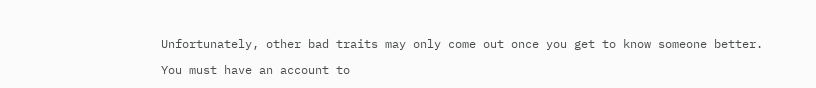Unfortunately, other bad traits may only come out once you get to know someone better.

You must have an account to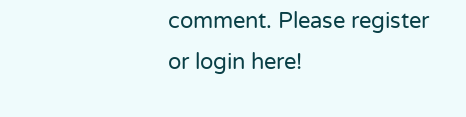comment. Please register or login here!